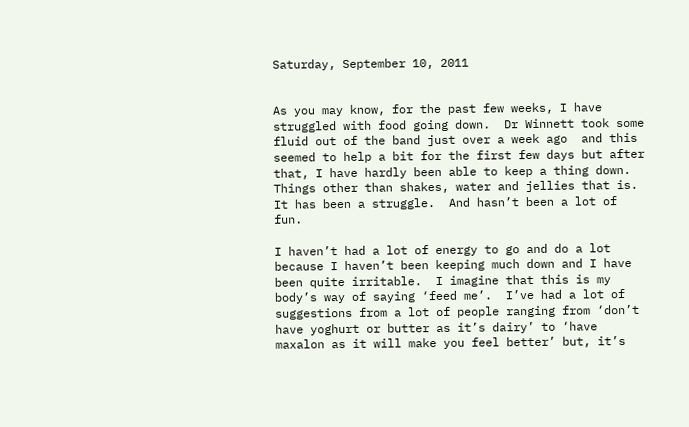Saturday, September 10, 2011


As you may know, for the past few weeks, I have struggled with food going down.  Dr Winnett took some fluid out of the band just over a week ago  and this seemed to help a bit for the first few days but after that, I have hardly been able to keep a thing down.  Things other than shakes, water and jellies that is.  It has been a struggle.  And hasn’t been a lot of fun.

I haven’t had a lot of energy to go and do a lot because I haven’t been keeping much down and I have been quite irritable.  I imagine that this is my body’s way of saying ‘feed me’.  I’ve had a lot of suggestions from a lot of people ranging from ‘don’t have yoghurt or butter as it’s dairy’ to ‘have maxalon as it will make you feel better’ but, it’s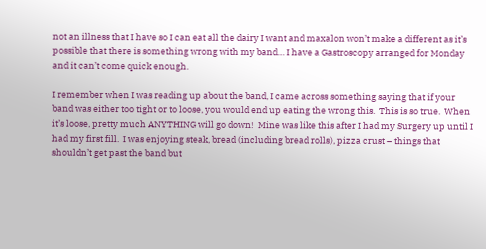not an illness that I have so I can eat all the dairy I want and maxalon won’t make a different as it’s possible that there is something wrong with my band… I have a Gastroscopy arranged for Monday and it can’t come quick enough.

I remember when I was reading up about the band, I came across something saying that if your band was either too tight or to loose, you would end up eating the wrong this.  This is so true.  When it’s loose, pretty much ANYTHING will go down!  Mine was like this after I had my Surgery up until I had my first fill.  I was enjoying steak, bread (including bread rolls), pizza crust – things that shouldn’t get past the band but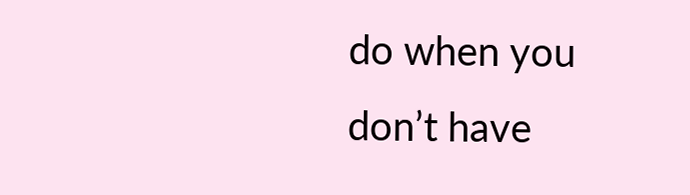do when you don’t have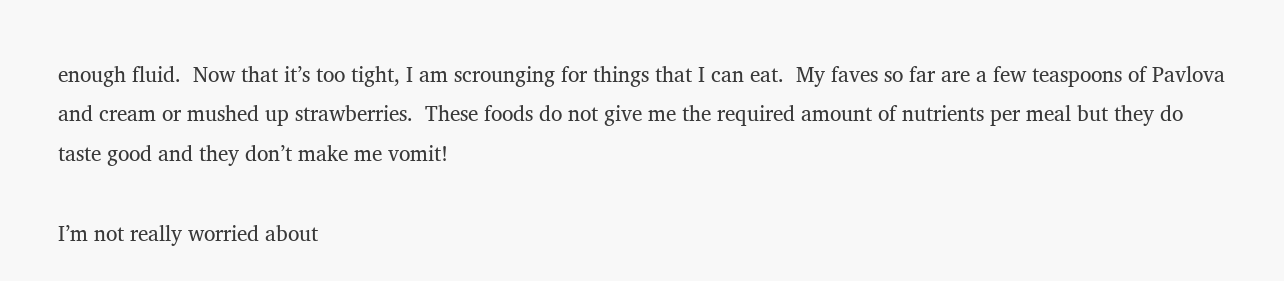enough fluid.  Now that it’s too tight, I am scrounging for things that I can eat.  My faves so far are a few teaspoons of Pavlova and cream or mushed up strawberries.  These foods do not give me the required amount of nutrients per meal but they do taste good and they don’t make me vomit!

I’m not really worried about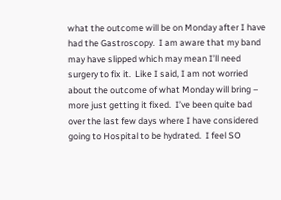what the outcome will be on Monday after I have had the Gastroscopy.  I am aware that my band may have slipped which may mean I’ll need surgery to fix it.  Like I said, I am not worried about the outcome of what Monday will bring – more just getting it fixed.  I’ve been quite bad over the last few days where I have considered going to Hospital to be hydrated.  I feel SO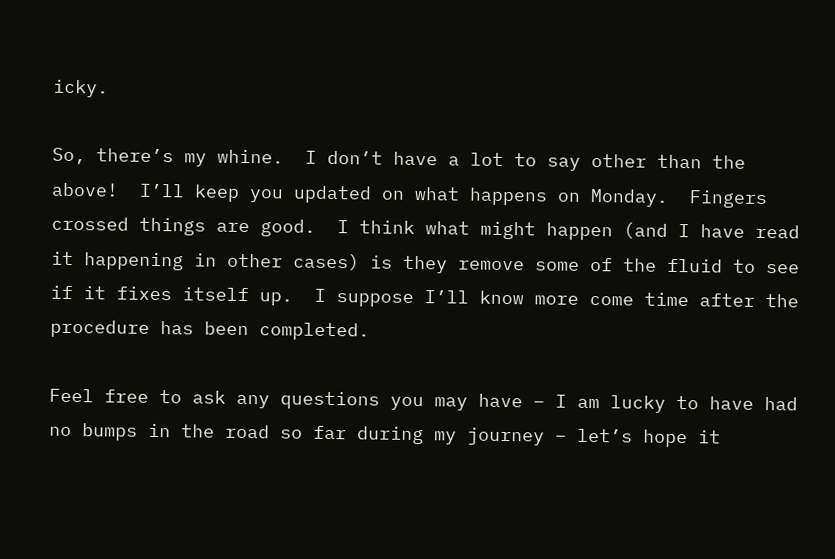icky.

So, there’s my whine.  I don’t have a lot to say other than the above!  I’ll keep you updated on what happens on Monday.  Fingers crossed things are good.  I think what might happen (and I have read it happening in other cases) is they remove some of the fluid to see if it fixes itself up.  I suppose I’ll know more come time after the procedure has been completed.

Feel free to ask any questions you may have – I am lucky to have had no bumps in the road so far during my journey – let’s hope it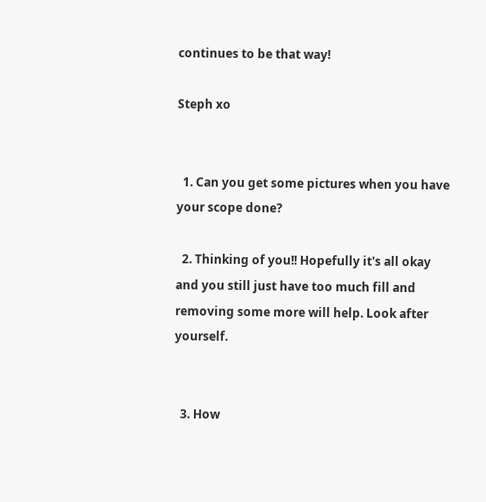continues to be that way!

Steph xo


  1. Can you get some pictures when you have your scope done?

  2. Thinking of you!! Hopefully it's all okay and you still just have too much fill and removing some more will help. Look after yourself.


  3. How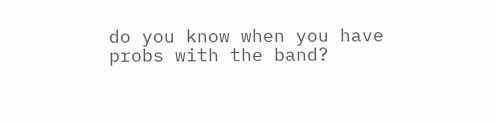do you know when you have probs with the band?